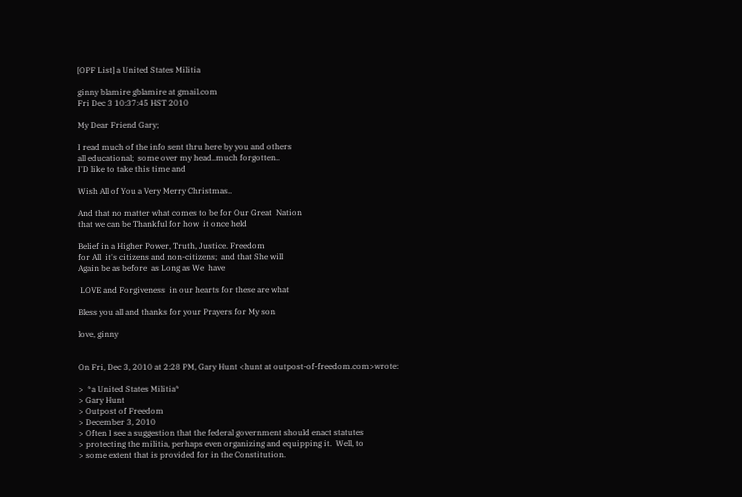[OPF List] a United States Militia

ginny blamire gblamire at gmail.com
Fri Dec 3 10:37:45 HST 2010

My Dear Friend Gary;

I read much of the info sent thru here by you and others
all educational;  some over my head..much forgotten..
I'D like to take this time and

Wish All of You a Very Merry Christmas..

And that no matter what comes to be for Our Great  Nation
that we can be Thankful for how  it once held

Belief in a Higher Power, Truth, Justice. Freedom
for All  it's citizens and non-citizens;  and that She will
Again be as before  as Long as We  have

 LOVE and Forgiveness  in our hearts for these are what

Bless you all and thanks for your Prayers for My son

love, ginny


On Fri, Dec 3, 2010 at 2:28 PM, Gary Hunt <hunt at outpost-of-freedom.com>wrote:

>  *a United States Militia*
> Gary Hunt
> Outpost of Freedom
> December 3, 2010
> Often I see a suggestion that the federal government should enact statutes
> protecting the militia, perhaps even organizing and equipping it.  Well, to
> some extent that is provided for in the Constitution.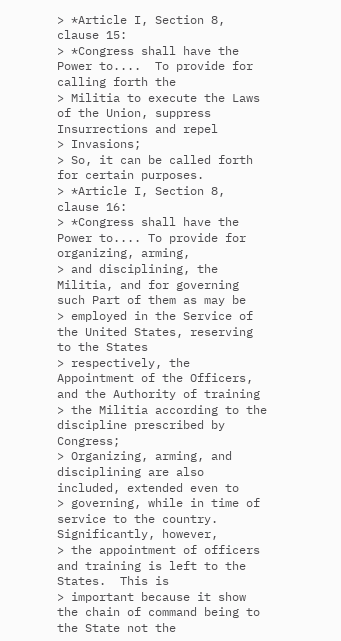> *Article I, Section 8, clause 15:
> *Congress shall have the Power to....  To provide for calling forth the
> Militia to execute the Laws of the Union, suppress Insurrections and repel
> Invasions;
> So, it can be called forth for certain purposes.
> *Article I, Section 8, clause 16:
> *Congress shall have the Power to.... To provide for organizing, arming,
> and disciplining, the Militia, and for governing such Part of them as may be
> employed in the Service of the United States, reserving to the States
> respectively, the Appointment of the Officers, and the Authority of training
> the Militia according to the discipline prescribed by Congress;
> Organizing, arming, and disciplining are also included, extended even to
> governing, while in time of service to the country.  Significantly, however,
> the appointment of officers and training is left to the States.  This is
> important because it show the chain of command being to the State not the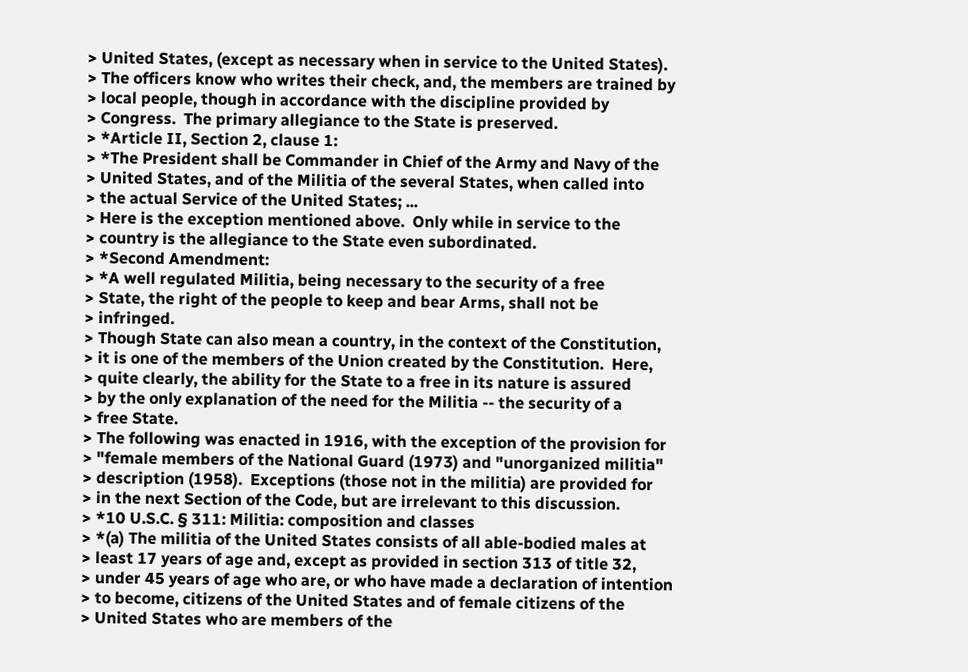> United States, (except as necessary when in service to the United States).
> The officers know who writes their check, and, the members are trained by
> local people, though in accordance with the discipline provided by
> Congress.  The primary allegiance to the State is preserved.
> *Article II, Section 2, clause 1:
> *The President shall be Commander in Chief of the Army and Navy of the
> United States, and of the Militia of the several States, when called into
> the actual Service of the United States; ...
> Here is the exception mentioned above.  Only while in service to the
> country is the allegiance to the State even subordinated.
> *Second Amendment:
> *A well regulated Militia, being necessary to the security of a free
> State, the right of the people to keep and bear Arms, shall not be
> infringed.
> Though State can also mean a country, in the context of the Constitution,
> it is one of the members of the Union created by the Constitution.  Here,
> quite clearly, the ability for the State to a free in its nature is assured
> by the only explanation of the need for the Militia -- the security of a
> free State.
> The following was enacted in 1916, with the exception of the provision for
> "female members of the National Guard (1973) and "unorganized militia"
> description (1958).  Exceptions (those not in the militia) are provided for
> in the next Section of the Code, but are irrelevant to this discussion.
> *10 U.S.C. § 311: Militia: composition and classes
> *(a) The militia of the United States consists of all able-bodied males at
> least 17 years of age and, except as provided in section 313 of title 32,
> under 45 years of age who are, or who have made a declaration of intention
> to become, citizens of the United States and of female citizens of the
> United States who are members of the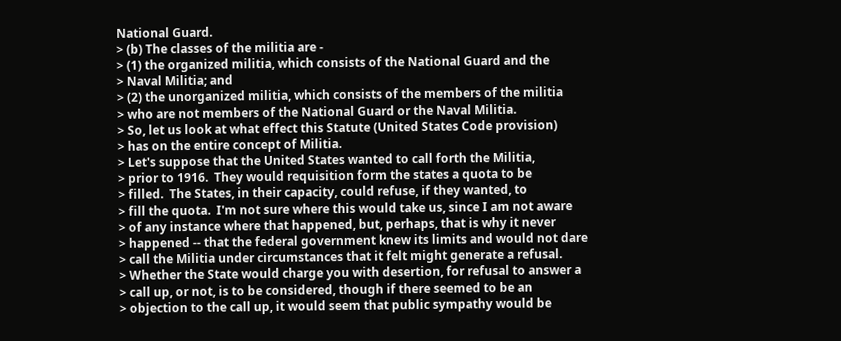National Guard.
> (b) The classes of the militia are -
> (1) the organized militia, which consists of the National Guard and the
> Naval Militia; and
> (2) the unorganized militia, which consists of the members of the militia
> who are not members of the National Guard or the Naval Militia.
> So, let us look at what effect this Statute (United States Code provision)
> has on the entire concept of Militia.
> Let's suppose that the United States wanted to call forth the Militia,
> prior to 1916.  They would requisition form the states a quota to be
> filled.  The States, in their capacity, could refuse, if they wanted, to
> fill the quota.  I'm not sure where this would take us, since I am not aware
> of any instance where that happened, but, perhaps, that is why it never
> happened -- that the federal government knew its limits and would not dare
> call the Militia under circumstances that it felt might generate a refusal.
> Whether the State would charge you with desertion, for refusal to answer a
> call up, or not, is to be considered, though if there seemed to be an
> objection to the call up, it would seem that public sympathy would be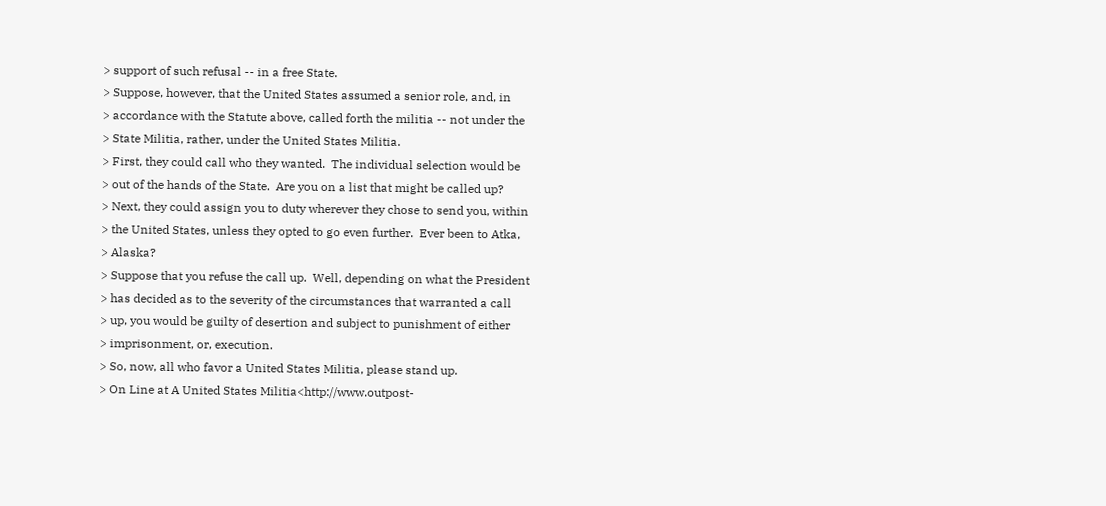> support of such refusal -- in a free State.
> Suppose, however, that the United States assumed a senior role, and, in
> accordance with the Statute above, called forth the militia -- not under the
> State Militia, rather, under the United States Militia.
> First, they could call who they wanted.  The individual selection would be
> out of the hands of the State.  Are you on a list that might be called up?
> Next, they could assign you to duty wherever they chose to send you, within
> the United States, unless they opted to go even further.  Ever been to Atka,
> Alaska?
> Suppose that you refuse the call up.  Well, depending on what the President
> has decided as to the severity of the circumstances that warranted a call
> up, you would be guilty of desertion and subject to punishment of either
> imprisonment, or, execution.
> So, now, all who favor a United States Militia, please stand up.
> On Line at A United States Militia<http://www.outpost-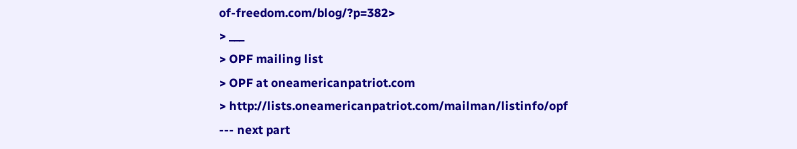of-freedom.com/blog/?p=382>
> ___
> OPF mailing list
> OPF at oneamericanpatriot.com
> http://lists.oneamericanpatriot.com/mailman/listinfo/opf
--- next part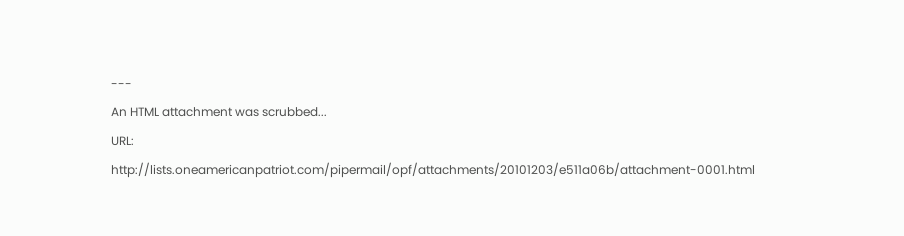---
An HTML attachment was scrubbed...
URL: http://lists.oneamericanpatriot.com/pipermail/opf/attachments/20101203/e511a06b/attachment-0001.html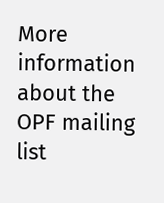More information about the OPF mailing list